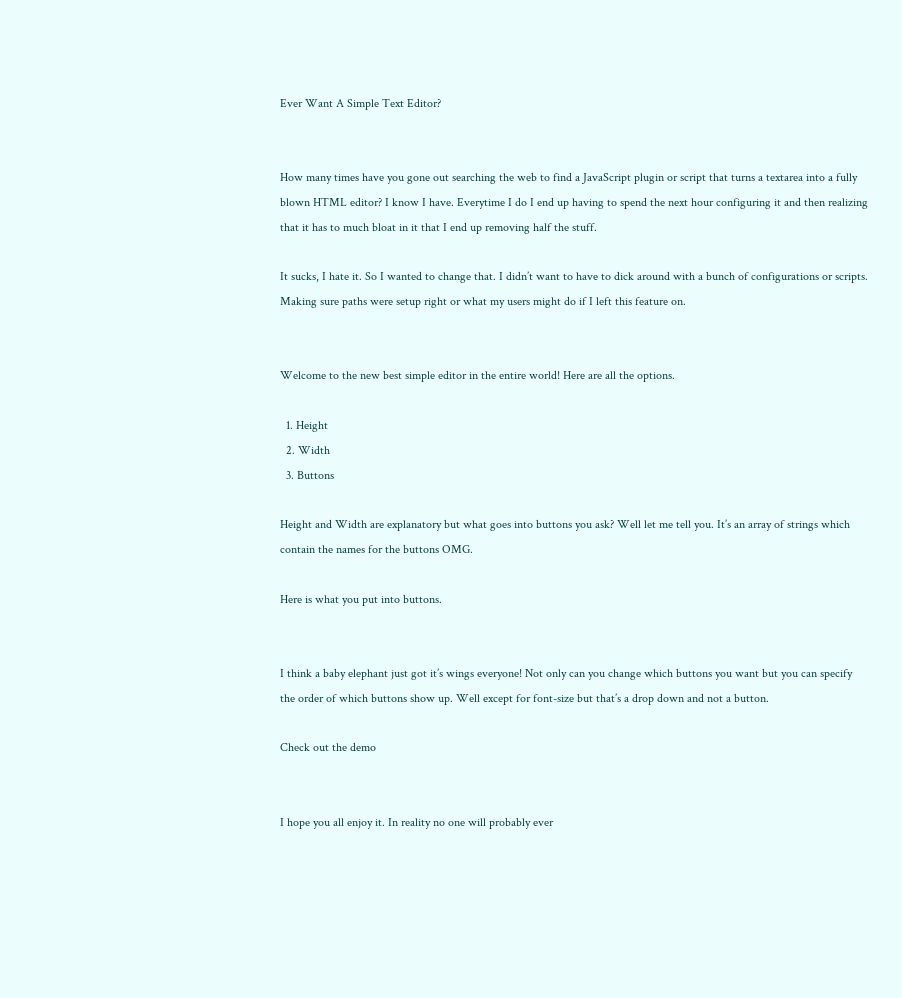Ever Want A Simple Text Editor?


How many times have you gone out searching the web to find a JavaScript plugin or script that turns a textarea into a fully blown HTML editor? I know I have. Everytime I do I end up having to spend the next hour configuring it and then realizing that it has to much bloat in it that I end up removing half the stuff.

It sucks, I hate it. So I wanted to change that. I didn’t want to have to dick around with a bunch of configurations or scripts. Making sure paths were setup right or what my users might do if I left this feature on.


Welcome to the new best simple editor in the entire world! Here are all the options.

  1. Height
  2. Width
  3. Buttons

Height and Width are explanatory but what goes into buttons you ask? Well let me tell you. It’s an array of strings which contain the names for the buttons OMG.

Here is what you put into buttons.


I think a baby elephant just got it’s wings everyone! Not only can you change which buttons you want but you can specify the order of which buttons show up. Well except for font-size but that’s a drop down and not a button.

Check out the demo


I hope you all enjoy it. In reality no one will probably ever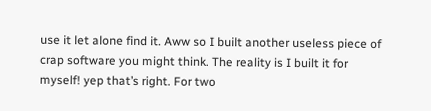use it let alone find it. Aww so I built another useless piece of crap software you might think. The reality is I built it for myself! yep that’s right. For two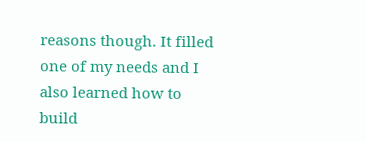reasons though. It filled one of my needs and I also learned how to build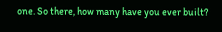one. So there, how many have you ever built?